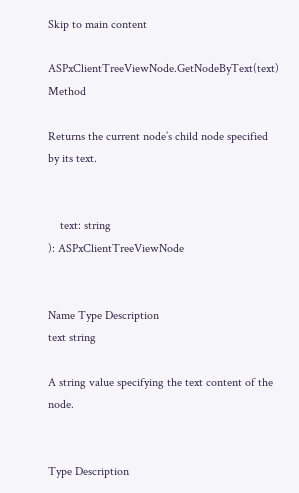Skip to main content

ASPxClientTreeViewNode.GetNodeByText(text) Method

Returns the current node’s child node specified by its text.


    text: string
): ASPxClientTreeViewNode


Name Type Description
text string

A string value specifying the text content of the node.


Type Description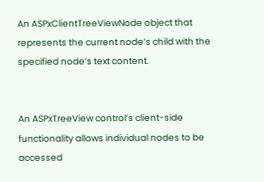An ASPxClientTreeViewNode object that represents the current node’s child with the specified node’s text content.


An ASPxTreeView control’s client-side functionality allows individual nodes to be accessed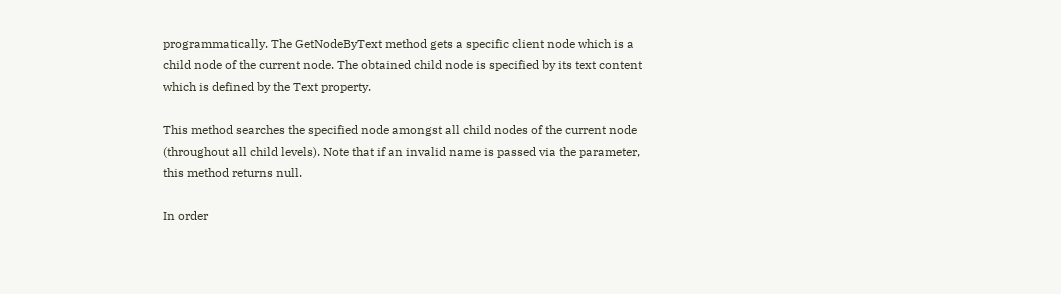programmatically. The GetNodeByText method gets a specific client node which is a child node of the current node. The obtained child node is specified by its text content which is defined by the Text property.

This method searches the specified node amongst all child nodes of the current node (throughout all child levels). Note that if an invalid name is passed via the parameter, this method returns null.

In order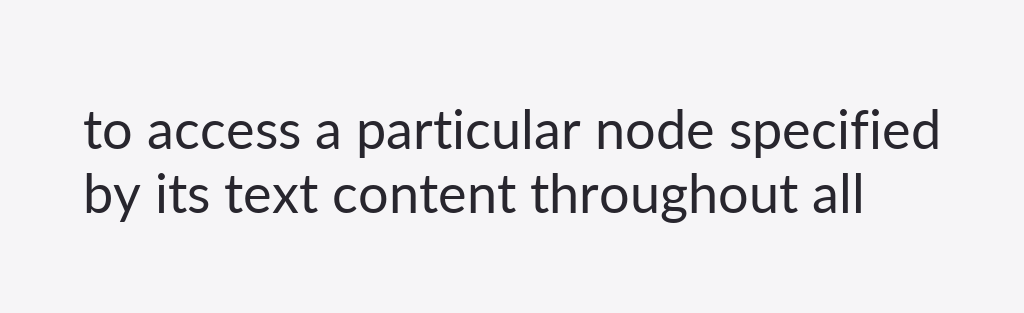to access a particular node specified by its text content throughout all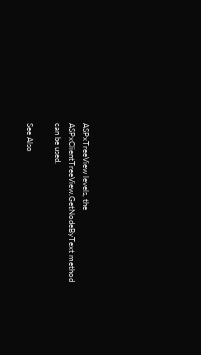ASPxTreeView levels, the ASPxClientTreeView.GetNodeByText method can be used.

See Also